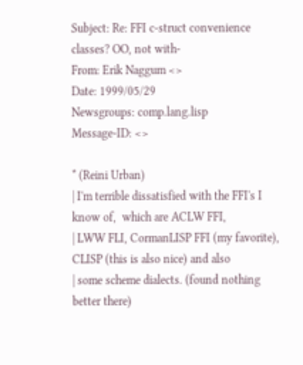Subject: Re: FFI c-struct convenience classes? OO, not with-
From: Erik Naggum <>
Date: 1999/05/29
Newsgroups: comp.lang.lisp
Message-ID: <>

* (Reini Urban)
| I'm terrible dissatisfied with the FFI's I know of,  which are ACLW FFI,
| LWW FLI, CormanLISP FFI (my favorite), CLISP (this is also nice) and also
| some scheme dialects. (found nothing better there)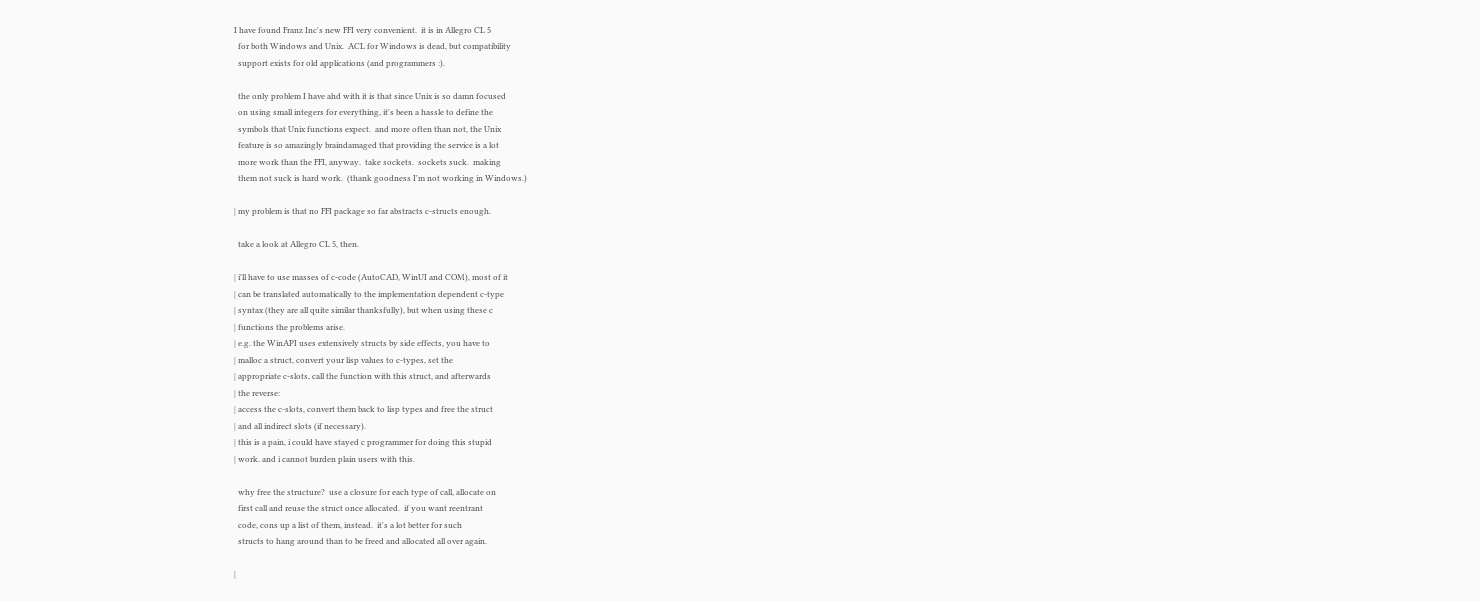I have found Franz Inc's new FFI very convenient.  it is in Allegro CL 5
  for both Windows and Unix.  ACL for Windows is dead, but compatibility
  support exists for old applications (and programmers :).

  the only problem I have ahd with it is that since Unix is so damn focused
  on using small integers for everything, it's been a hassle to define the
  symbols that Unix functions expect.  and more often than not, the Unix
  feature is so amazingly braindamaged that providing the service is a lot
  more work than the FFI, anyway.  take sockets.  sockets suck.  making
  them not suck is hard work.  (thank goodness I'm not working in Windows.)

| my problem is that no FFI package so far abstracts c-structs enough.

  take a look at Allegro CL 5, then.

| i'll have to use masses of c-code (AutoCAD, WinUI and COM), most of it
| can be translated automatically to the implementation dependent c-type
| syntax (they are all quite similar thanksfully), but when using these c
| functions the problems arise.
| e.g. the WinAPI uses extensively structs by side effects, you have to
| malloc a struct, convert your lisp values to c-types, set the
| appropriate c-slots, call the function with this struct, and afterwards
| the reverse:
| access the c-slots, convert them back to lisp types and free the struct
| and all indirect slots (if necessary).
| this is a pain, i could have stayed c programmer for doing this stupid
| work. and i cannot burden plain users with this.

  why free the structure?  use a closure for each type of call, allocate on
  first call and reuse the struct once allocated.  if you want reentrant
  code, cons up a list of them, instead.  it's a lot better for such
  structs to hang around than to be freed and allocated all over again.

|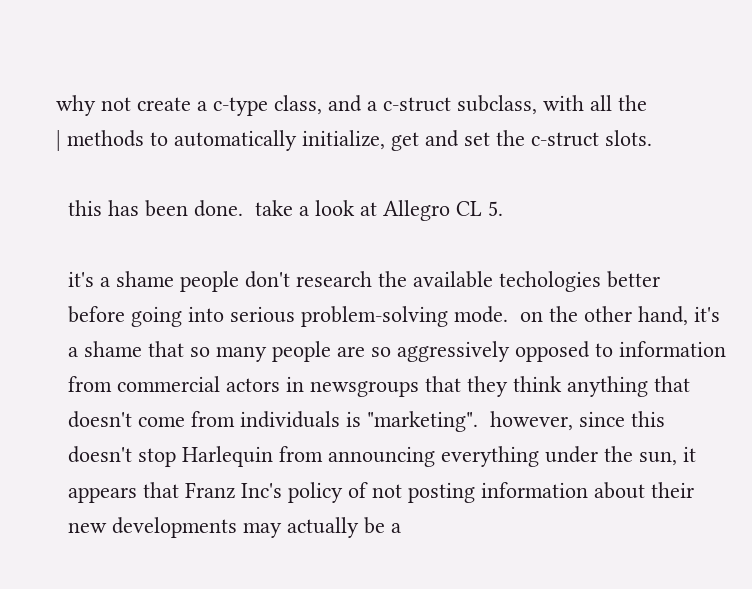why not create a c-type class, and a c-struct subclass, with all the
| methods to automatically initialize, get and set the c-struct slots.

  this has been done.  take a look at Allegro CL 5.

  it's a shame people don't research the available techologies better
  before going into serious problem-solving mode.  on the other hand, it's
  a shame that so many people are so aggressively opposed to information
  from commercial actors in newsgroups that they think anything that
  doesn't come from individuals is "marketing".  however, since this
  doesn't stop Harlequin from announcing everything under the sun, it
  appears that Franz Inc's policy of not posting information about their
  new developments may actually be a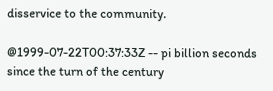disservice to the community.

@1999-07-22T00:37:33Z -- pi billion seconds since the turn of the century